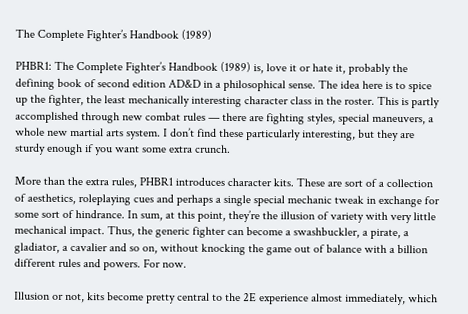The Complete Fighter’s Handbook (1989)

PHBR1: The Complete Fighter’s Handbook (1989) is, love it or hate it, probably the defining book of second edition AD&D in a philosophical sense. The idea here is to spice up the fighter, the least mechanically interesting character class in the roster. This is partly accomplished through new combat rules — there are fighting styles, special maneuvers, a whole new martial arts system. I don’t find these particularly interesting, but they are sturdy enough if you want some extra crunch.

More than the extra rules, PHBR1 introduces character kits. These are sort of a collection of aesthetics, roleplaying cues and perhaps a single special mechanic tweak in exchange for some sort of hindrance. In sum, at this point, they’re the illusion of variety with very little mechanical impact. Thus, the generic fighter can become a swashbuckler, a pirate, a gladiator, a cavalier and so on, without knocking the game out of balance with a billion different rules and powers. For now.

Illusion or not, kits become pretty central to the 2E experience almost immediately, which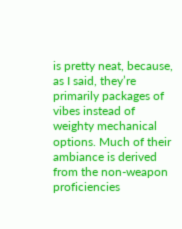is pretty neat, because, as I said, they’re primarily packages of vibes instead of weighty mechanical options. Much of their ambiance is derived from the non-weapon proficiencies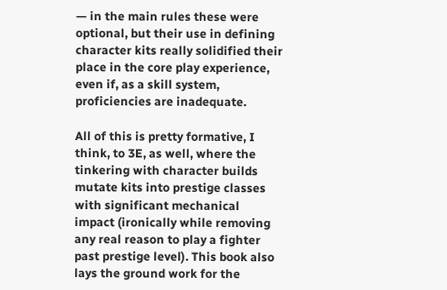— in the main rules these were optional, but their use in defining character kits really solidified their place in the core play experience, even if, as a skill system, proficiencies are inadequate.

All of this is pretty formative, I think, to 3E, as well, where the tinkering with character builds mutate kits into prestige classes with significant mechanical impact (ironically while removing any real reason to play a fighter past prestige level). This book also lays the ground work for the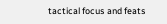tactical focus and feats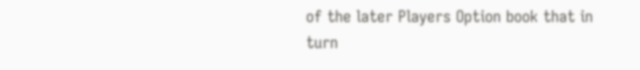of the later Players Option book that in turn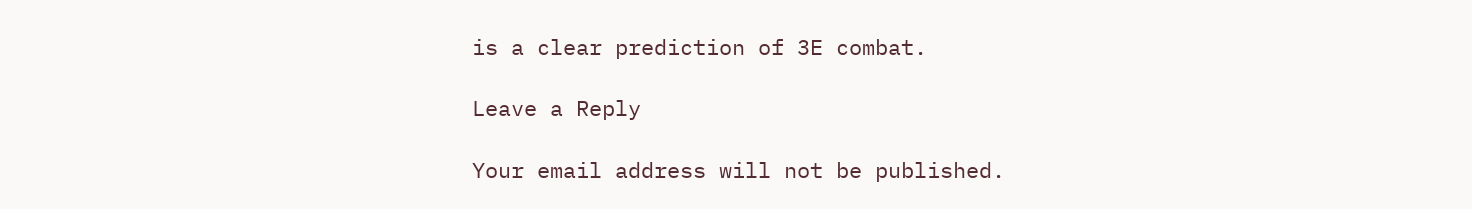is a clear prediction of 3E combat.

Leave a Reply

Your email address will not be published.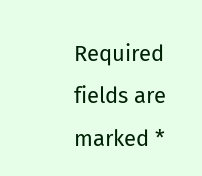Required fields are marked *